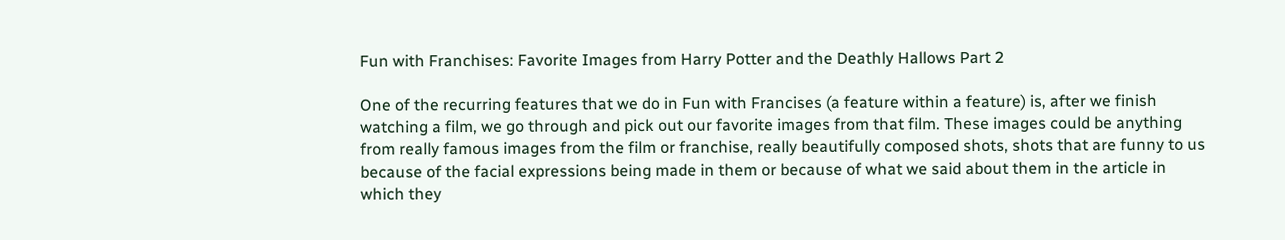Fun with Franchises: Favorite Images from Harry Potter and the Deathly Hallows Part 2

One of the recurring features that we do in Fun with Francises (a feature within a feature) is, after we finish watching a film, we go through and pick out our favorite images from that film. These images could be anything from really famous images from the film or franchise, really beautifully composed shots, shots that are funny to us because of the facial expressions being made in them or because of what we said about them in the article in which they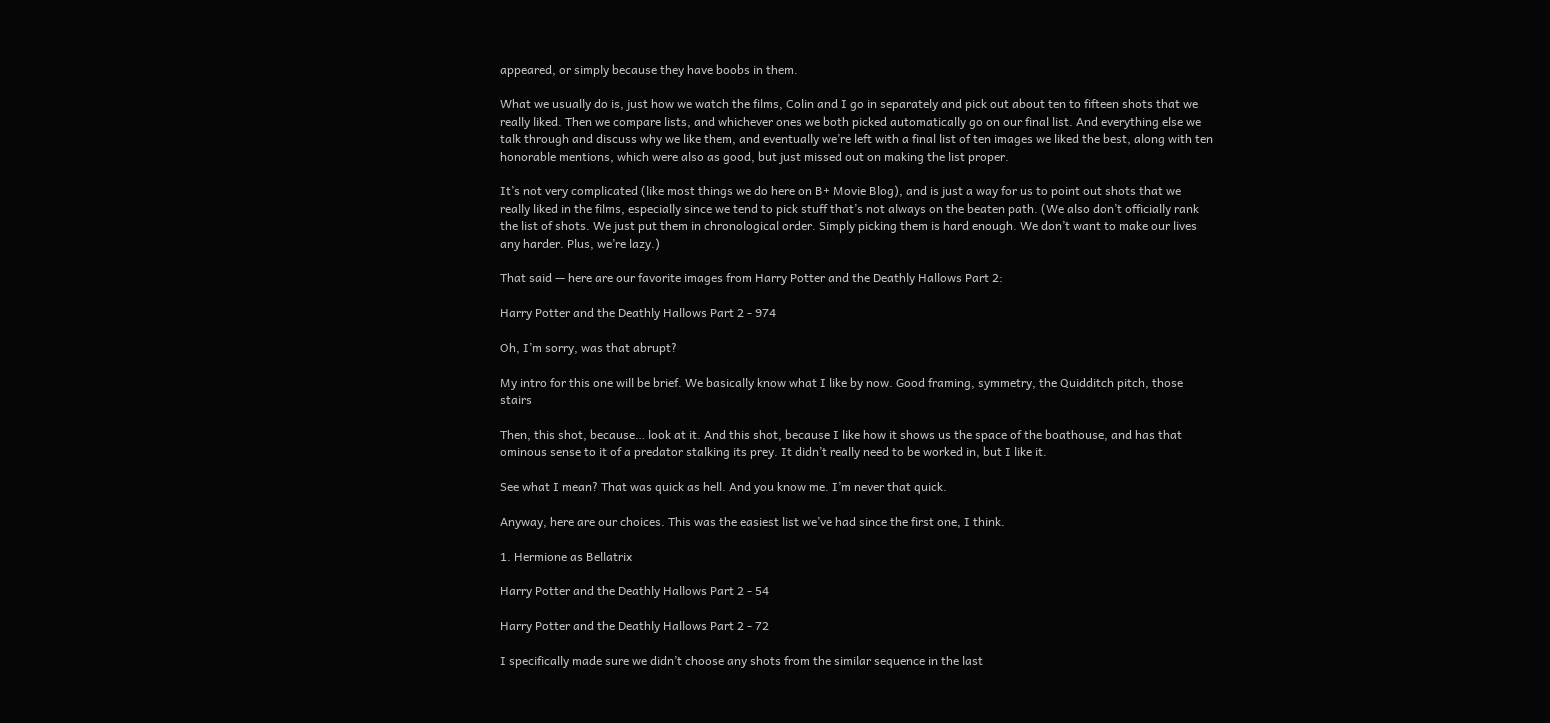appeared, or simply because they have boobs in them.

What we usually do is, just how we watch the films, Colin and I go in separately and pick out about ten to fifteen shots that we really liked. Then we compare lists, and whichever ones we both picked automatically go on our final list. And everything else we talk through and discuss why we like them, and eventually we’re left with a final list of ten images we liked the best, along with ten honorable mentions, which were also as good, but just missed out on making the list proper.

It’s not very complicated (like most things we do here on B+ Movie Blog), and is just a way for us to point out shots that we really liked in the films, especially since we tend to pick stuff that’s not always on the beaten path. (We also don’t officially rank the list of shots. We just put them in chronological order. Simply picking them is hard enough. We don’t want to make our lives any harder. Plus, we’re lazy.)

That said — here are our favorite images from Harry Potter and the Deathly Hallows Part 2:

Harry Potter and the Deathly Hallows Part 2 - 974

Oh, I’m sorry, was that abrupt?

My intro for this one will be brief. We basically know what I like by now. Good framing, symmetry, the Quidditch pitch, those stairs

Then, this shot, because… look at it. And this shot, because I like how it shows us the space of the boathouse, and has that ominous sense to it of a predator stalking its prey. It didn’t really need to be worked in, but I like it.

See what I mean? That was quick as hell. And you know me. I’m never that quick.

Anyway, here are our choices. This was the easiest list we’ve had since the first one, I think.

1. Hermione as Bellatrix

Harry Potter and the Deathly Hallows Part 2 - 54

Harry Potter and the Deathly Hallows Part 2 - 72

I specifically made sure we didn’t choose any shots from the similar sequence in the last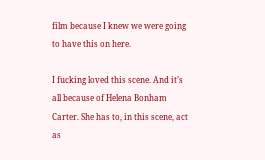film because I knew we were going to have this on here.

I fucking loved this scene. And it’s all because of Helena Bonham Carter. She has to, in this scene, act as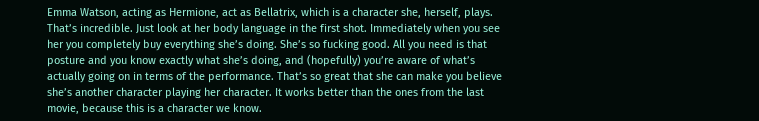Emma Watson, acting as Hermione, act as Bellatrix, which is a character she, herself, plays. That’s incredible. Just look at her body language in the first shot. Immediately when you see her you completely buy everything she’s doing. She’s so fucking good. All you need is that posture and you know exactly what she’s doing, and (hopefully) you’re aware of what’s actually going on in terms of the performance. That’s so great that she can make you believe she’s another character playing her character. It works better than the ones from the last movie, because this is a character we know.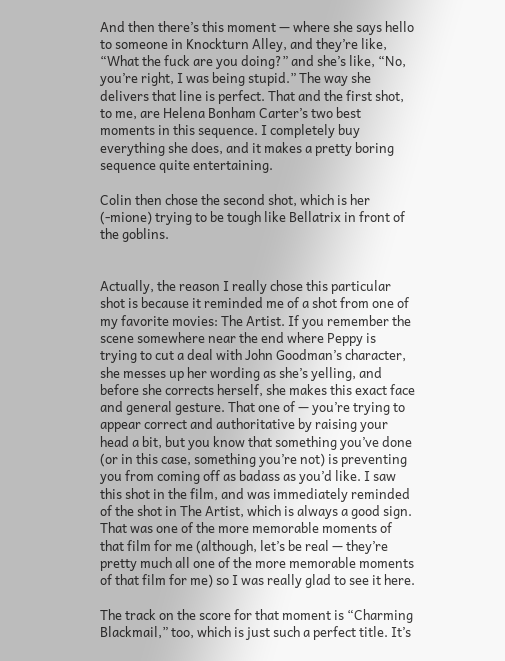And then there’s this moment — where she says hello to someone in Knockturn Alley, and they’re like, “What the fuck are you doing?” and she’s like, “No, you’re right, I was being stupid.” The way she delivers that line is perfect. That and the first shot, to me, are Helena Bonham Carter’s two best moments in this sequence. I completely buy everything she does, and it makes a pretty boring sequence quite entertaining.

Colin then chose the second shot, which is her (-mione) trying to be tough like Bellatrix in front of the goblins.


Actually, the reason I really chose this particular shot is because it reminded me of a shot from one of my favorite movies: The Artist. If you remember the scene somewhere near the end where Peppy is trying to cut a deal with John Goodman’s character, she messes up her wording as she’s yelling, and before she corrects herself, she makes this exact face and general gesture. That one of — you’re trying to appear correct and authoritative by raising your head a bit, but you know that something you’ve done (or in this case, something you’re not) is preventing you from coming off as badass as you’d like. I saw this shot in the film, and was immediately reminded of the shot in The Artist, which is always a good sign. That was one of the more memorable moments of that film for me (although, let’s be real — they’re pretty much all one of the more memorable moments of that film for me) so I was really glad to see it here.

The track on the score for that moment is “Charming Blackmail,” too, which is just such a perfect title. It’s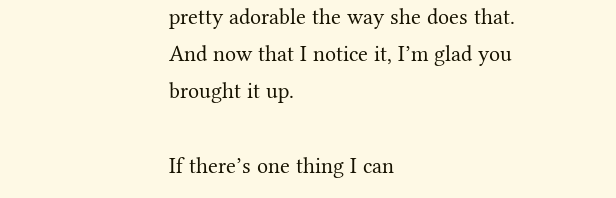pretty adorable the way she does that. And now that I notice it, I’m glad you brought it up.

If there’s one thing I can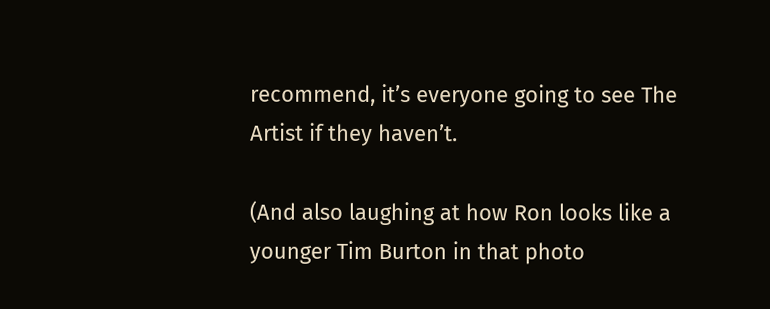recommend, it’s everyone going to see The Artist if they haven’t.

(And also laughing at how Ron looks like a younger Tim Burton in that photo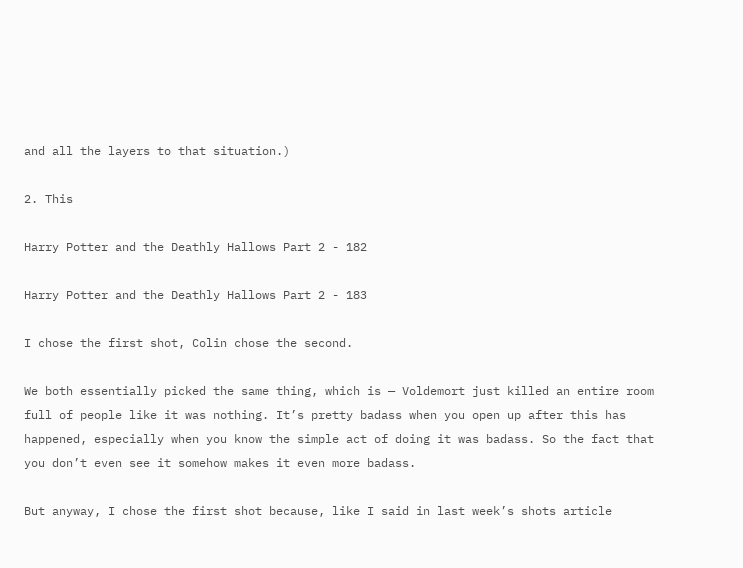and all the layers to that situation.)

2. This

Harry Potter and the Deathly Hallows Part 2 - 182

Harry Potter and the Deathly Hallows Part 2 - 183

I chose the first shot, Colin chose the second.

We both essentially picked the same thing, which is — Voldemort just killed an entire room full of people like it was nothing. It’s pretty badass when you open up after this has happened, especially when you know the simple act of doing it was badass. So the fact that you don’t even see it somehow makes it even more badass.

But anyway, I chose the first shot because, like I said in last week’s shots article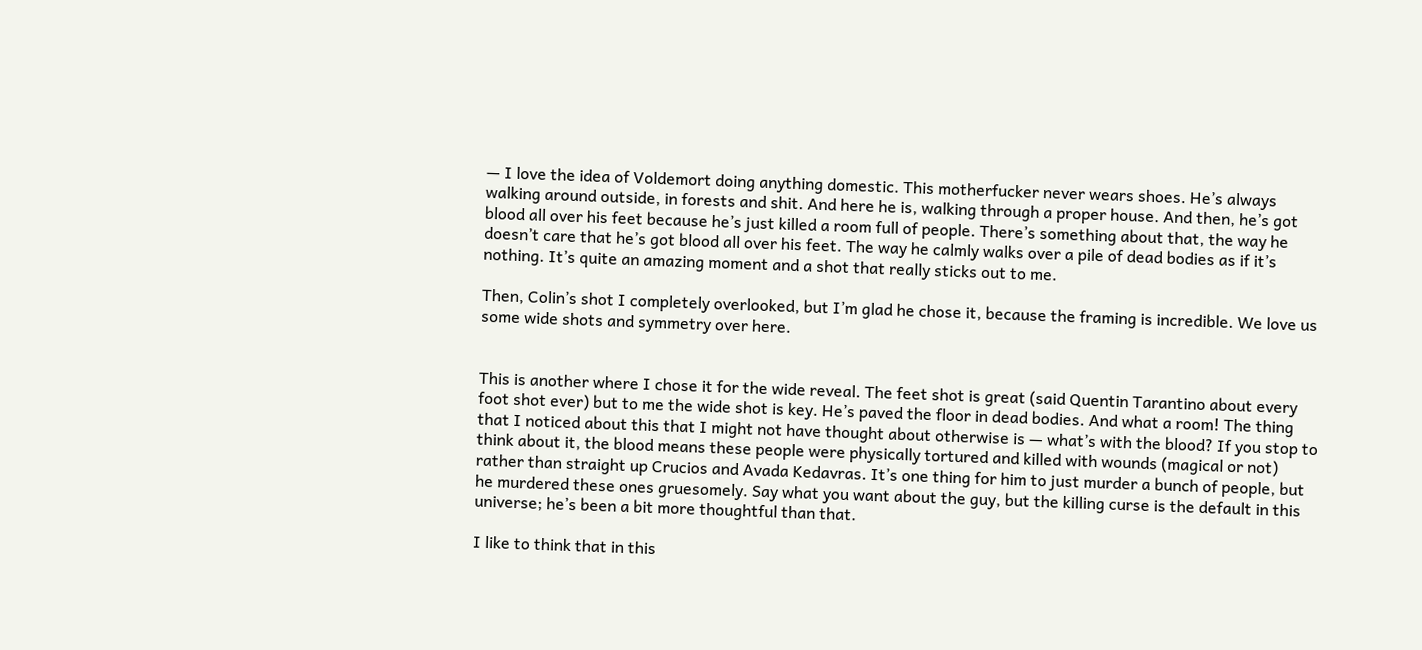— I love the idea of Voldemort doing anything domestic. This motherfucker never wears shoes. He’s always walking around outside, in forests and shit. And here he is, walking through a proper house. And then, he’s got blood all over his feet because he’s just killed a room full of people. There’s something about that, the way he doesn’t care that he’s got blood all over his feet. The way he calmly walks over a pile of dead bodies as if it’s nothing. It’s quite an amazing moment and a shot that really sticks out to me.

Then, Colin’s shot I completely overlooked, but I’m glad he chose it, because the framing is incredible. We love us some wide shots and symmetry over here.


This is another where I chose it for the wide reveal. The feet shot is great (said Quentin Tarantino about every foot shot ever) but to me the wide shot is key. He’s paved the floor in dead bodies. And what a room! The thing that I noticed about this that I might not have thought about otherwise is — what’s with the blood? If you stop to think about it, the blood means these people were physically tortured and killed with wounds (magical or not) rather than straight up Crucios and Avada Kedavras. It’s one thing for him to just murder a bunch of people, but he murdered these ones gruesomely. Say what you want about the guy, but the killing curse is the default in this universe; he’s been a bit more thoughtful than that.

I like to think that in this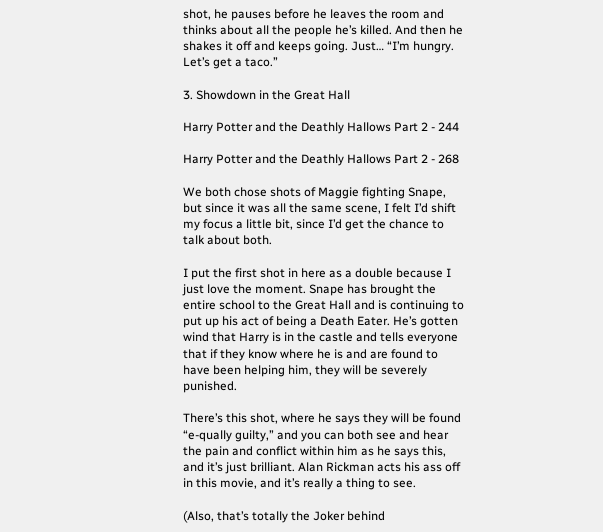shot, he pauses before he leaves the room and thinks about all the people he’s killed. And then he shakes it off and keeps going. Just… “I’m hungry. Let’s get a taco.”

3. Showdown in the Great Hall

Harry Potter and the Deathly Hallows Part 2 - 244

Harry Potter and the Deathly Hallows Part 2 - 268

We both chose shots of Maggie fighting Snape, but since it was all the same scene, I felt I’d shift my focus a little bit, since I’d get the chance to talk about both.

I put the first shot in here as a double because I just love the moment. Snape has brought the entire school to the Great Hall and is continuing to put up his act of being a Death Eater. He’s gotten wind that Harry is in the castle and tells everyone that if they know where he is and are found to have been helping him, they will be severely punished.

There’s this shot, where he says they will be found “e-qually guilty,” and you can both see and hear the pain and conflict within him as he says this, and it’s just brilliant. Alan Rickman acts his ass off in this movie, and it’s really a thing to see.

(Also, that’s totally the Joker behind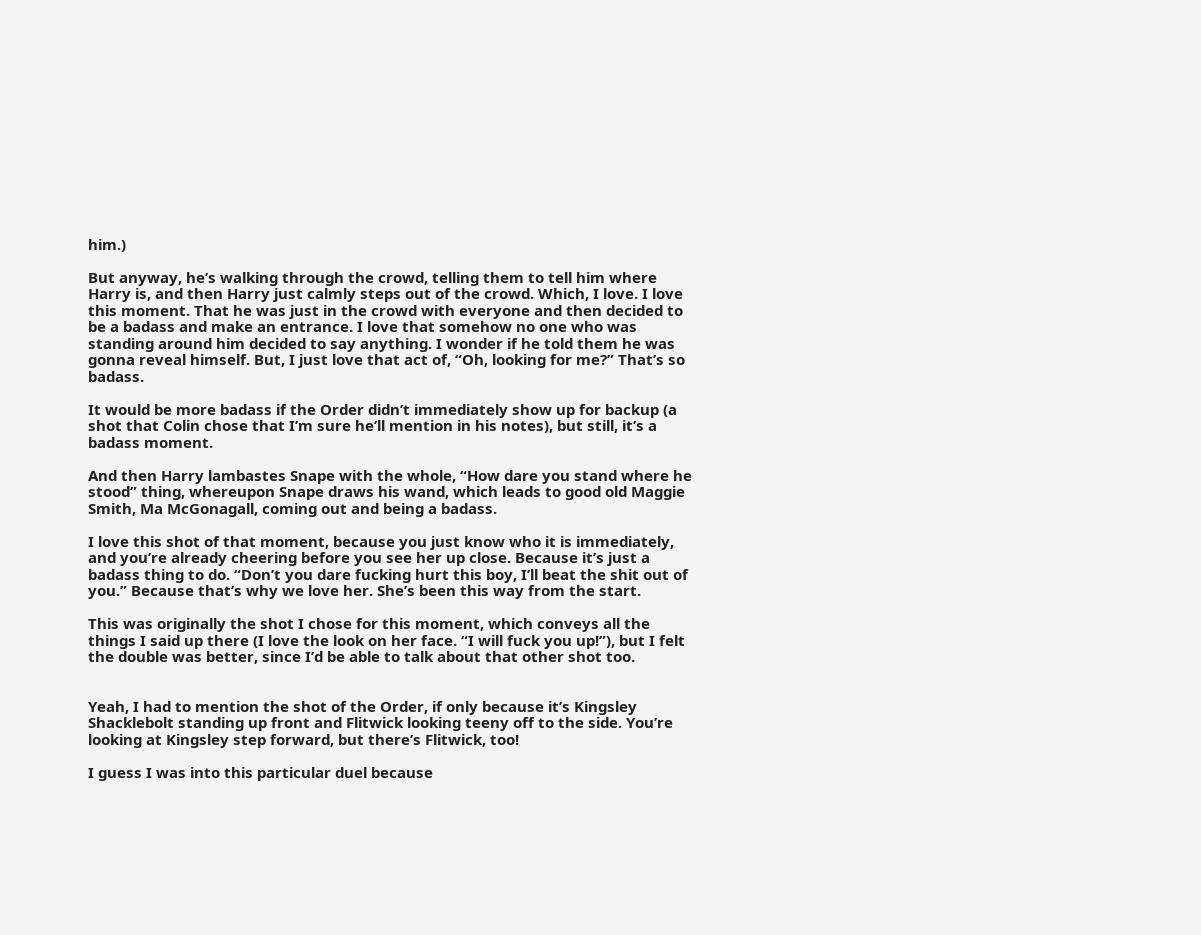him.)

But anyway, he’s walking through the crowd, telling them to tell him where Harry is, and then Harry just calmly steps out of the crowd. Which, I love. I love this moment. That he was just in the crowd with everyone and then decided to be a badass and make an entrance. I love that somehow no one who was standing around him decided to say anything. I wonder if he told them he was gonna reveal himself. But, I just love that act of, “Oh, looking for me?” That’s so badass.

It would be more badass if the Order didn’t immediately show up for backup (a shot that Colin chose that I’m sure he’ll mention in his notes), but still, it’s a badass moment.

And then Harry lambastes Snape with the whole, “How dare you stand where he stood” thing, whereupon Snape draws his wand, which leads to good old Maggie Smith, Ma McGonagall, coming out and being a badass.

I love this shot of that moment, because you just know who it is immediately, and you’re already cheering before you see her up close. Because it’s just a badass thing to do. “Don’t you dare fucking hurt this boy, I’ll beat the shit out of you.” Because that’s why we love her. She’s been this way from the start.

This was originally the shot I chose for this moment, which conveys all the things I said up there (I love the look on her face. “I will fuck you up!”), but I felt the double was better, since I’d be able to talk about that other shot too.


Yeah, I had to mention the shot of the Order, if only because it’s Kingsley Shacklebolt standing up front and Flitwick looking teeny off to the side. You’re looking at Kingsley step forward, but there’s Flitwick, too!

I guess I was into this particular duel because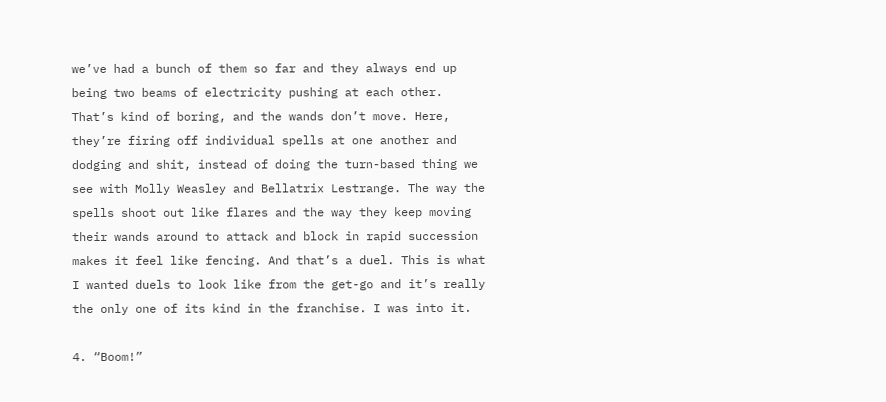we’ve had a bunch of them so far and they always end up being two beams of electricity pushing at each other. That’s kind of boring, and the wands don’t move. Here, they’re firing off individual spells at one another and dodging and shit, instead of doing the turn-based thing we see with Molly Weasley and Bellatrix Lestrange. The way the spells shoot out like flares and the way they keep moving their wands around to attack and block in rapid succession makes it feel like fencing. And that’s a duel. This is what I wanted duels to look like from the get-go and it’s really the only one of its kind in the franchise. I was into it.

4. “Boom!”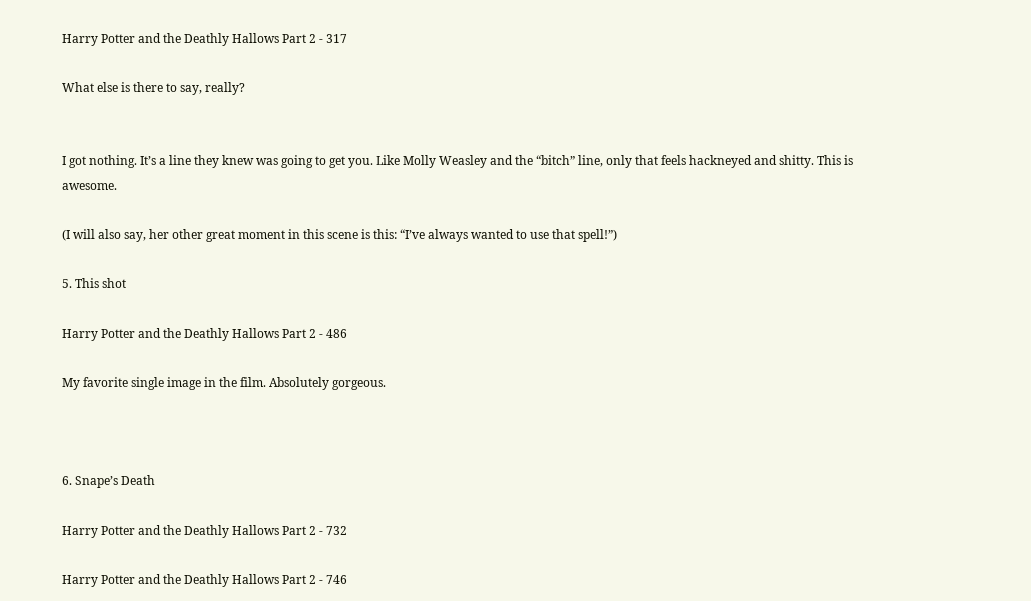Harry Potter and the Deathly Hallows Part 2 - 317

What else is there to say, really?


I got nothing. It’s a line they knew was going to get you. Like Molly Weasley and the “bitch” line, only that feels hackneyed and shitty. This is awesome.

(I will also say, her other great moment in this scene is this: “I’ve always wanted to use that spell!”)

5. This shot

Harry Potter and the Deathly Hallows Part 2 - 486

My favorite single image in the film. Absolutely gorgeous.



6. Snape’s Death

Harry Potter and the Deathly Hallows Part 2 - 732

Harry Potter and the Deathly Hallows Part 2 - 746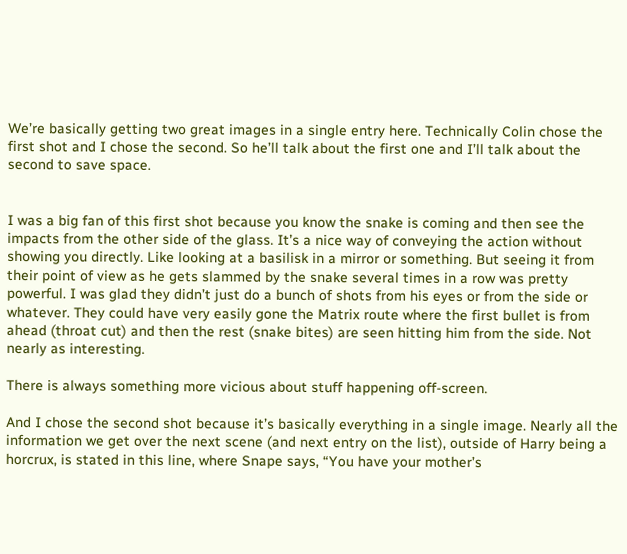We’re basically getting two great images in a single entry here. Technically Colin chose the first shot and I chose the second. So he’ll talk about the first one and I’ll talk about the second to save space.


I was a big fan of this first shot because you know the snake is coming and then see the impacts from the other side of the glass. It’s a nice way of conveying the action without showing you directly. Like looking at a basilisk in a mirror or something. But seeing it from their point of view as he gets slammed by the snake several times in a row was pretty powerful. I was glad they didn’t just do a bunch of shots from his eyes or from the side or whatever. They could have very easily gone the Matrix route where the first bullet is from ahead (throat cut) and then the rest (snake bites) are seen hitting him from the side. Not nearly as interesting.

There is always something more vicious about stuff happening off-screen.

And I chose the second shot because it’s basically everything in a single image. Nearly all the information we get over the next scene (and next entry on the list), outside of Harry being a horcrux, is stated in this line, where Snape says, “You have your mother’s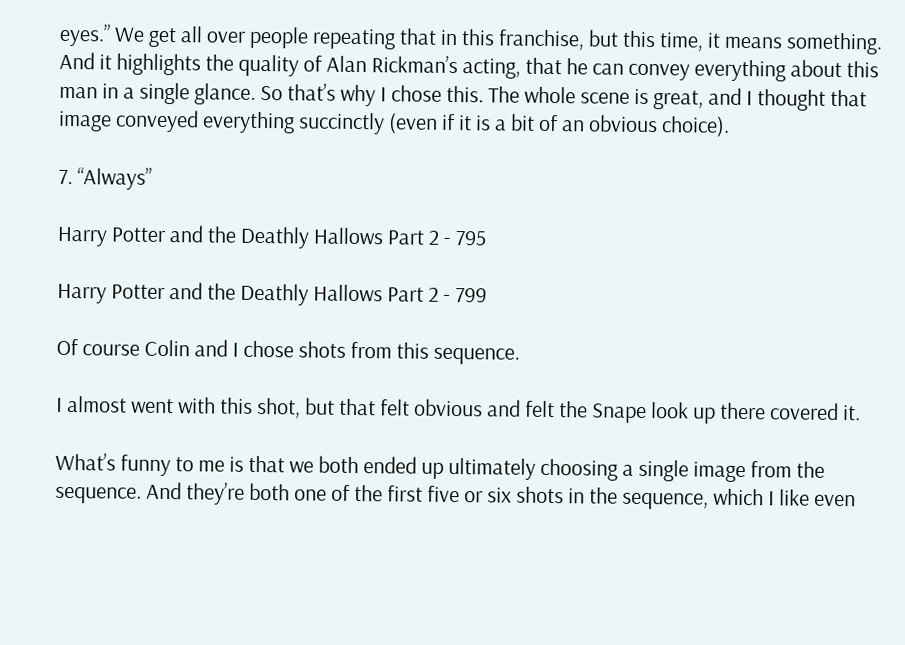eyes.” We get all over people repeating that in this franchise, but this time, it means something. And it highlights the quality of Alan Rickman’s acting, that he can convey everything about this man in a single glance. So that’s why I chose this. The whole scene is great, and I thought that image conveyed everything succinctly (even if it is a bit of an obvious choice).

7. “Always”

Harry Potter and the Deathly Hallows Part 2 - 795

Harry Potter and the Deathly Hallows Part 2 - 799

Of course Colin and I chose shots from this sequence.

I almost went with this shot, but that felt obvious and felt the Snape look up there covered it.

What’s funny to me is that we both ended up ultimately choosing a single image from the sequence. And they’re both one of the first five or six shots in the sequence, which I like even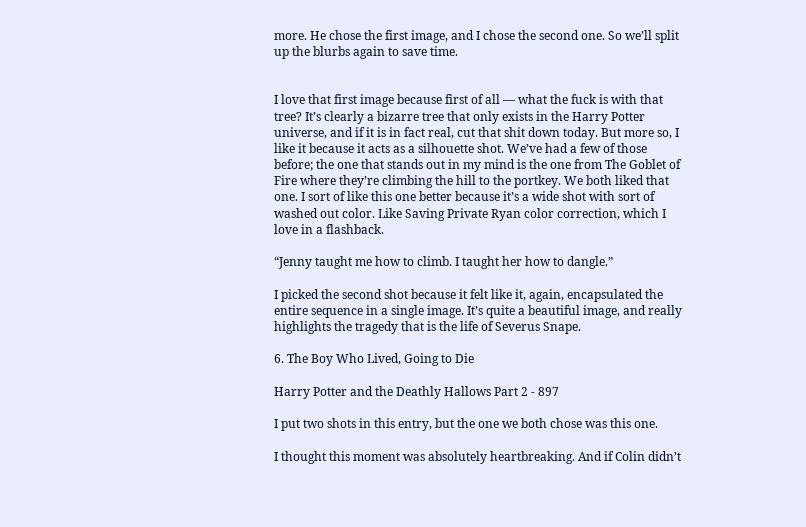more. He chose the first image, and I chose the second one. So we’ll split up the blurbs again to save time.


I love that first image because first of all — what the fuck is with that tree? It’s clearly a bizarre tree that only exists in the Harry Potter universe, and if it is in fact real, cut that shit down today. But more so, I like it because it acts as a silhouette shot. We’ve had a few of those before; the one that stands out in my mind is the one from The Goblet of Fire where they’re climbing the hill to the portkey. We both liked that one. I sort of like this one better because it’s a wide shot with sort of washed out color. Like Saving Private Ryan color correction, which I love in a flashback.

“Jenny taught me how to climb. I taught her how to dangle.”

I picked the second shot because it felt like it, again, encapsulated the entire sequence in a single image. It’s quite a beautiful image, and really highlights the tragedy that is the life of Severus Snape.

6. The Boy Who Lived, Going to Die

Harry Potter and the Deathly Hallows Part 2 - 897

I put two shots in this entry, but the one we both chose was this one.

I thought this moment was absolutely heartbreaking. And if Colin didn’t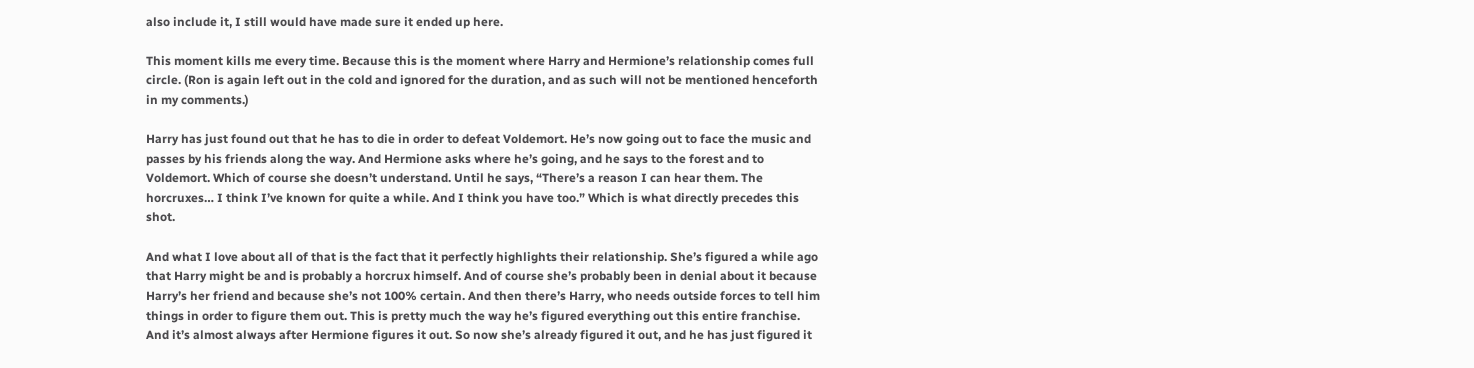also include it, I still would have made sure it ended up here.

This moment kills me every time. Because this is the moment where Harry and Hermione’s relationship comes full circle. (Ron is again left out in the cold and ignored for the duration, and as such will not be mentioned henceforth in my comments.)

Harry has just found out that he has to die in order to defeat Voldemort. He’s now going out to face the music and passes by his friends along the way. And Hermione asks where he’s going, and he says to the forest and to Voldemort. Which of course she doesn’t understand. Until he says, “There’s a reason I can hear them. The horcruxes… I think I’ve known for quite a while. And I think you have too.” Which is what directly precedes this shot.

And what I love about all of that is the fact that it perfectly highlights their relationship. She’s figured a while ago that Harry might be and is probably a horcrux himself. And of course she’s probably been in denial about it because Harry’s her friend and because she’s not 100% certain. And then there’s Harry, who needs outside forces to tell him things in order to figure them out. This is pretty much the way he’s figured everything out this entire franchise. And it’s almost always after Hermione figures it out. So now she’s already figured it out, and he has just figured it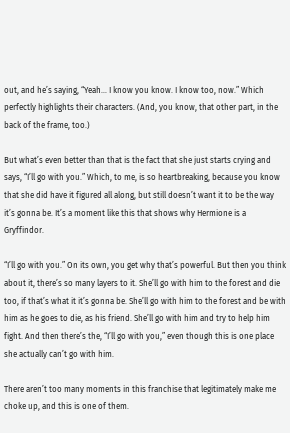out, and he’s saying, “Yeah… I know you know. I know too, now.” Which perfectly highlights their characters. (And, you know, that other part, in the back of the frame, too.)

But what’s even better than that is the fact that she just starts crying and says, “I’ll go with you.” Which, to me, is so heartbreaking, because you know that she did have it figured all along, but still doesn’t want it to be the way it’s gonna be. It’s a moment like this that shows why Hermione is a Gryffindor.

“I’ll go with you.” On its own, you get why that’s powerful. But then you think about it, there’s so many layers to it. She’ll go with him to the forest and die too, if that’s what it it’s gonna be. She’ll go with him to the forest and be with him as he goes to die, as his friend. She’ll go with him and try to help him fight. And then there’s the, “I’ll go with you,” even though this is one place she actually can’t go with him.

There aren’t too many moments in this franchise that legitimately make me choke up, and this is one of them.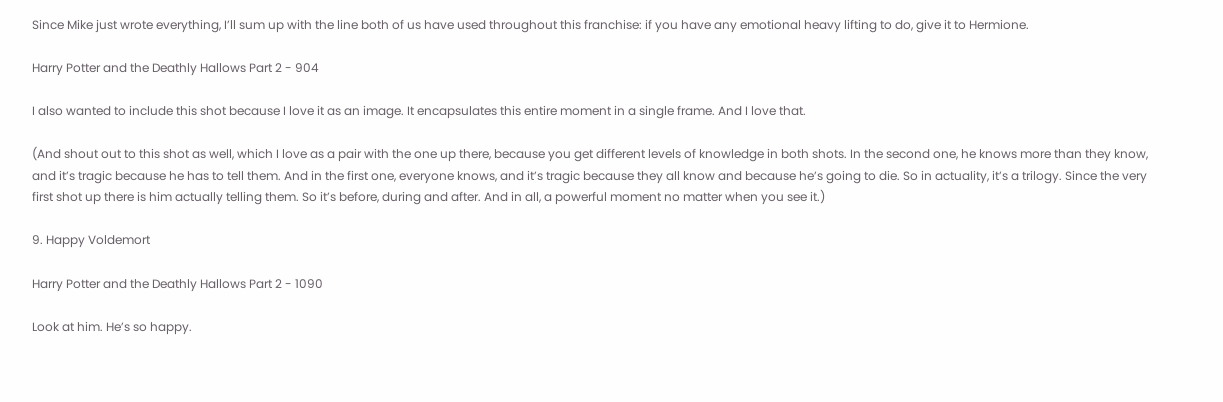Since Mike just wrote everything, I’ll sum up with the line both of us have used throughout this franchise: if you have any emotional heavy lifting to do, give it to Hermione.

Harry Potter and the Deathly Hallows Part 2 - 904

I also wanted to include this shot because I love it as an image. It encapsulates this entire moment in a single frame. And I love that.

(And shout out to this shot as well, which I love as a pair with the one up there, because you get different levels of knowledge in both shots. In the second one, he knows more than they know, and it’s tragic because he has to tell them. And in the first one, everyone knows, and it’s tragic because they all know and because he’s going to die. So in actuality, it’s a trilogy. Since the very first shot up there is him actually telling them. So it’s before, during and after. And in all, a powerful moment no matter when you see it.)

9. Happy Voldemort

Harry Potter and the Deathly Hallows Part 2 - 1090

Look at him. He’s so happy.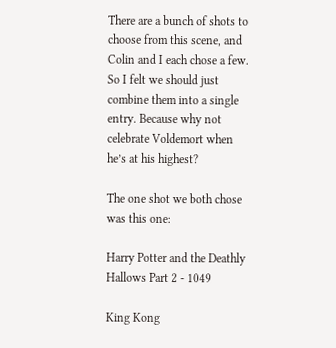There are a bunch of shots to choose from this scene, and Colin and I each chose a few. So I felt we should just combine them into a single entry. Because why not celebrate Voldemort when he’s at his highest?

The one shot we both chose was this one:

Harry Potter and the Deathly Hallows Part 2 - 1049

King Kong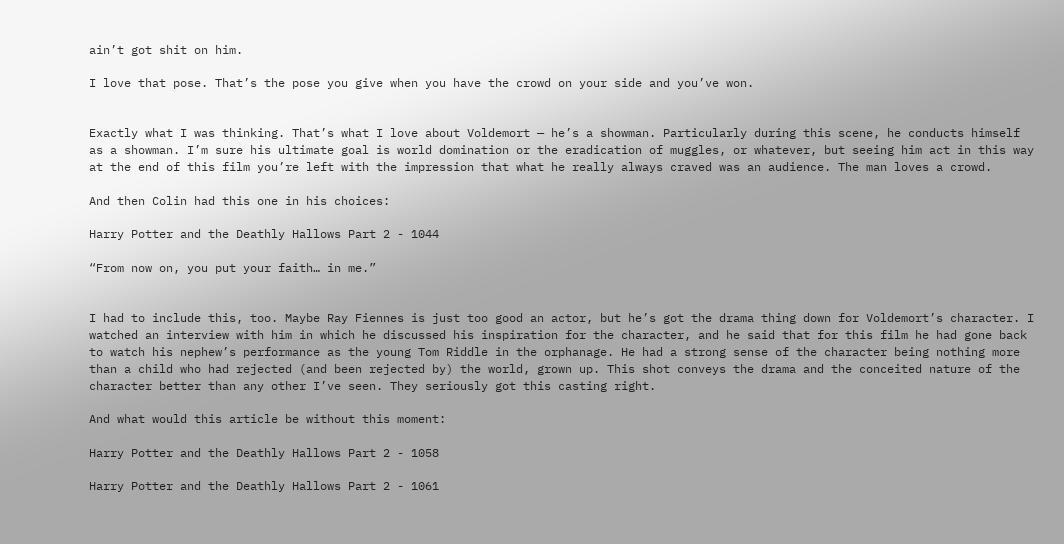ain’t got shit on him.

I love that pose. That’s the pose you give when you have the crowd on your side and you’ve won.


Exactly what I was thinking. That’s what I love about Voldemort — he’s a showman. Particularly during this scene, he conducts himself as a showman. I’m sure his ultimate goal is world domination or the eradication of muggles, or whatever, but seeing him act in this way at the end of this film you’re left with the impression that what he really always craved was an audience. The man loves a crowd.

And then Colin had this one in his choices:

Harry Potter and the Deathly Hallows Part 2 - 1044

“From now on, you put your faith… in me.”


I had to include this, too. Maybe Ray Fiennes is just too good an actor, but he’s got the drama thing down for Voldemort’s character. I watched an interview with him in which he discussed his inspiration for the character, and he said that for this film he had gone back to watch his nephew’s performance as the young Tom Riddle in the orphanage. He had a strong sense of the character being nothing more than a child who had rejected (and been rejected by) the world, grown up. This shot conveys the drama and the conceited nature of the character better than any other I’ve seen. They seriously got this casting right.

And what would this article be without this moment:

Harry Potter and the Deathly Hallows Part 2 - 1058

Harry Potter and the Deathly Hallows Part 2 - 1061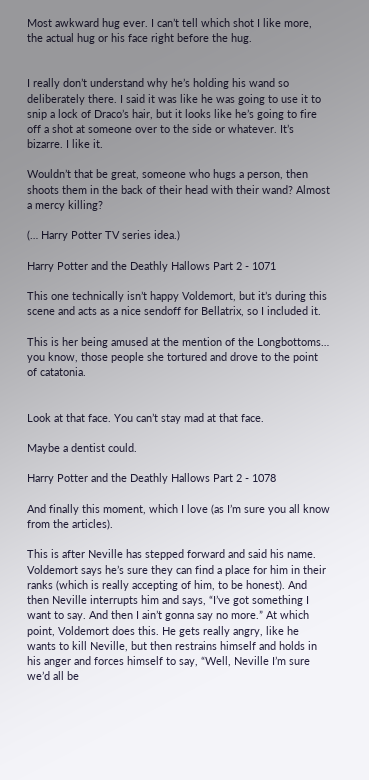Most awkward hug ever. I can’t tell which shot I like more, the actual hug or his face right before the hug.


I really don’t understand why he’s holding his wand so deliberately there. I said it was like he was going to use it to snip a lock of Draco’s hair, but it looks like he’s going to fire off a shot at someone over to the side or whatever. It’s bizarre. I like it.

Wouldn’t that be great, someone who hugs a person, then shoots them in the back of their head with their wand? Almost a mercy killing?

(… Harry Potter TV series idea.)

Harry Potter and the Deathly Hallows Part 2 - 1071

This one technically isn’t happy Voldemort, but it’s during this scene and acts as a nice sendoff for Bellatrix, so I included it.

This is her being amused at the mention of the Longbottoms… you know, those people she tortured and drove to the point of catatonia.


Look at that face. You can’t stay mad at that face.

Maybe a dentist could.

Harry Potter and the Deathly Hallows Part 2 - 1078

And finally this moment, which I love (as I’m sure you all know from the articles).

This is after Neville has stepped forward and said his name. Voldemort says he’s sure they can find a place for him in their ranks (which is really accepting of him, to be honest). And then Neville interrupts him and says, “I’ve got something I want to say. And then I ain’t gonna say no more.” At which point, Voldemort does this. He gets really angry, like he wants to kill Neville, but then restrains himself and holds in his anger and forces himself to say, “Well, Neville I’m sure we’d all be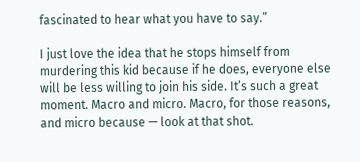fascinated to hear what you have to say.”

I just love the idea that he stops himself from murdering this kid because if he does, everyone else will be less willing to join his side. It’s such a great moment. Macro and micro. Macro, for those reasons, and micro because — look at that shot.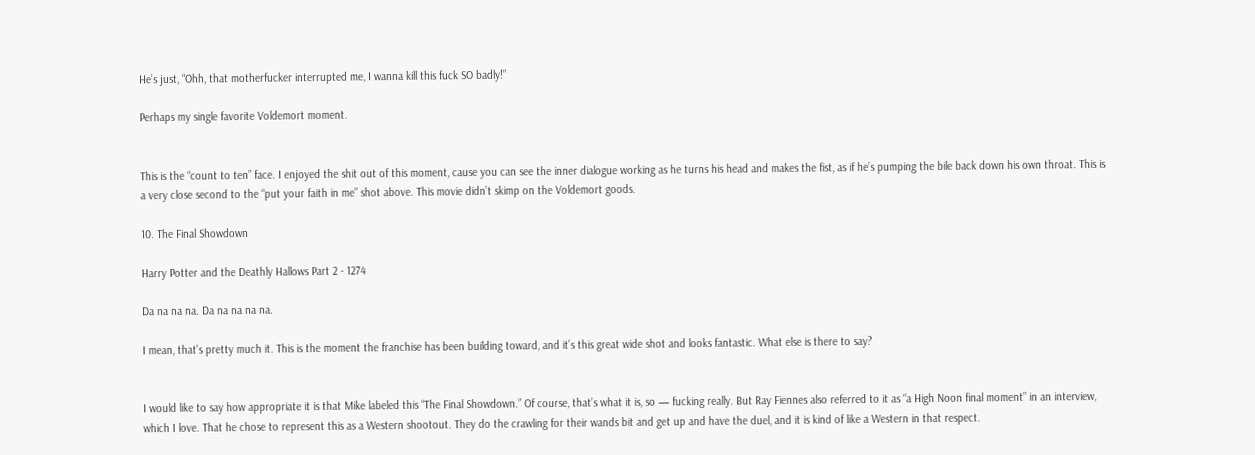He’s just, “Ohh, that motherfucker interrupted me, I wanna kill this fuck SO badly!”

Perhaps my single favorite Voldemort moment.


This is the “count to ten” face. I enjoyed the shit out of this moment, cause you can see the inner dialogue working as he turns his head and makes the fist, as if he’s pumping the bile back down his own throat. This is a very close second to the “put your faith in me” shot above. This movie didn’t skimp on the Voldemort goods.

10. The Final Showdown

Harry Potter and the Deathly Hallows Part 2 - 1274

Da na na na. Da na na na na.

I mean, that’s pretty much it. This is the moment the franchise has been building toward, and it’s this great wide shot and looks fantastic. What else is there to say?


I would like to say how appropriate it is that Mike labeled this “The Final Showdown.” Of course, that’s what it is, so — fucking really. But Ray Fiennes also referred to it as “a High Noon final moment” in an interview, which I love. That he chose to represent this as a Western shootout. They do the crawling for their wands bit and get up and have the duel, and it is kind of like a Western in that respect.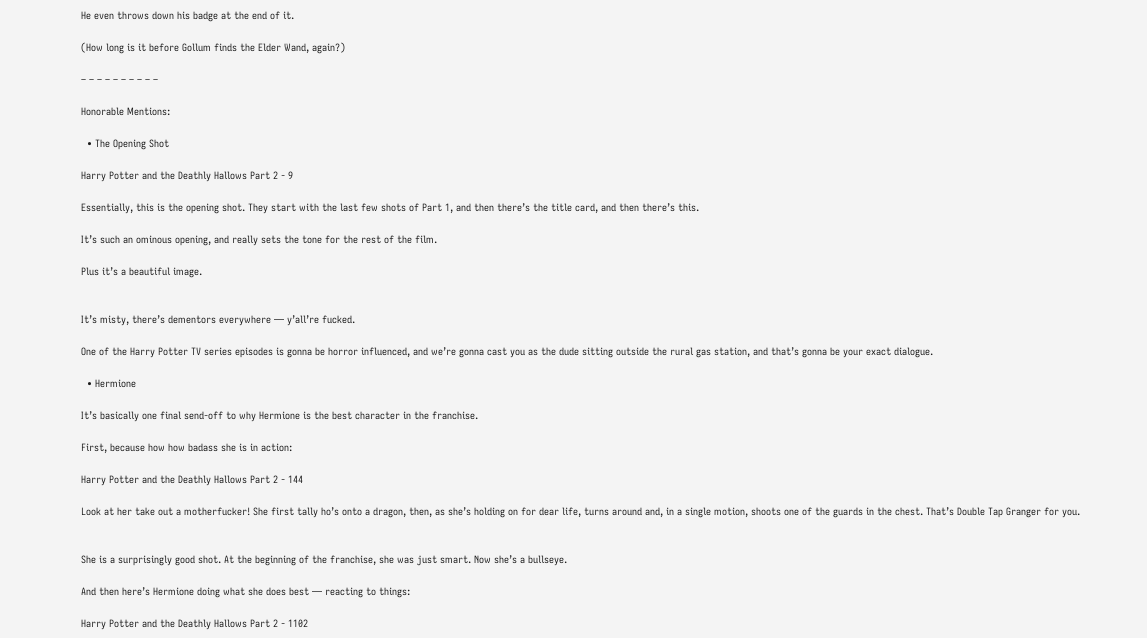He even throws down his badge at the end of it.

(How long is it before Gollum finds the Elder Wand, again?)

– – – – – – – – – –

Honorable Mentions:

  • The Opening Shot

Harry Potter and the Deathly Hallows Part 2 - 9

Essentially, this is the opening shot. They start with the last few shots of Part 1, and then there’s the title card, and then there’s this.

It’s such an ominous opening, and really sets the tone for the rest of the film.

Plus it’s a beautiful image.


It’s misty, there’s dementors everywhere — y’all’re fucked.

One of the Harry Potter TV series episodes is gonna be horror influenced, and we’re gonna cast you as the dude sitting outside the rural gas station, and that’s gonna be your exact dialogue.

  • Hermione

It’s basically one final send-off to why Hermione is the best character in the franchise.

First, because how how badass she is in action:

Harry Potter and the Deathly Hallows Part 2 - 144

Look at her take out a motherfucker! She first tally ho’s onto a dragon, then, as she’s holding on for dear life, turns around and, in a single motion, shoots one of the guards in the chest. That’s Double Tap Granger for you.


She is a surprisingly good shot. At the beginning of the franchise, she was just smart. Now she’s a bullseye.

And then here’s Hermione doing what she does best — reacting to things:

Harry Potter and the Deathly Hallows Part 2 - 1102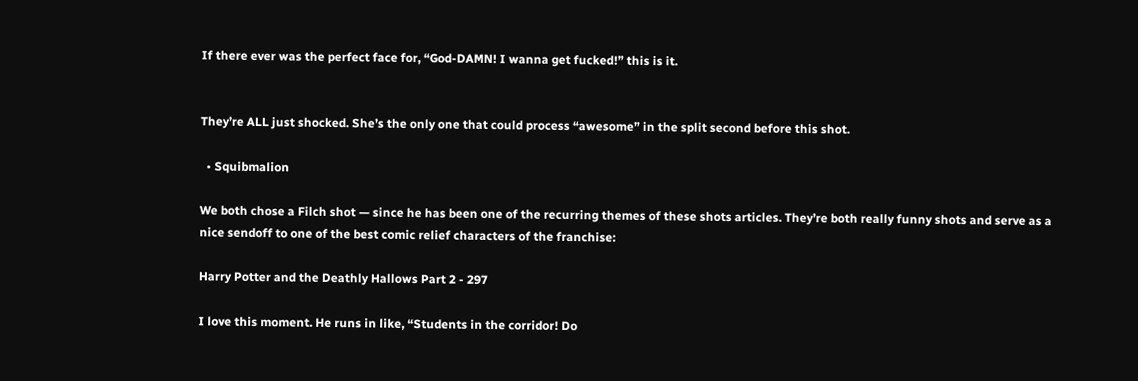If there ever was the perfect face for, “God-DAMN! I wanna get fucked!” this is it.


They’re ALL just shocked. She’s the only one that could process “awesome” in the split second before this shot.

  • Squibmalion

We both chose a Filch shot — since he has been one of the recurring themes of these shots articles. They’re both really funny shots and serve as a nice sendoff to one of the best comic relief characters of the franchise:

Harry Potter and the Deathly Hallows Part 2 - 297

I love this moment. He runs in like, “Students in the corridor! Do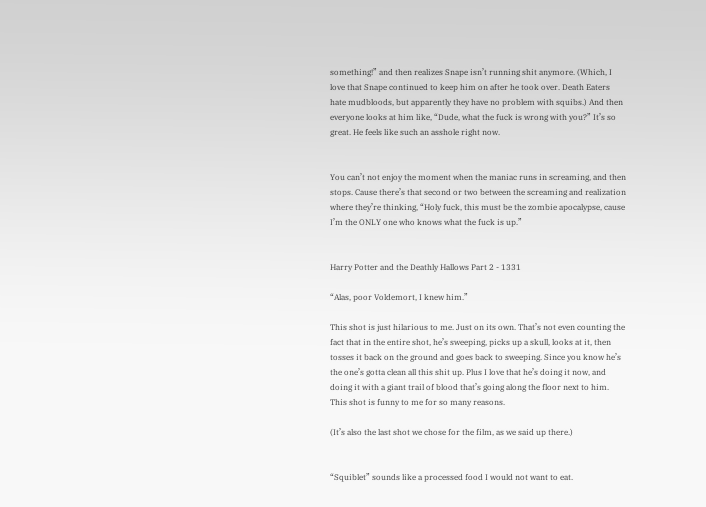something!” and then realizes Snape isn’t running shit anymore. (Which, I love that Snape continued to keep him on after he took over. Death Eaters hate mudbloods, but apparently they have no problem with squibs.) And then everyone looks at him like, “Dude, what the fuck is wrong with you?” It’s so great. He feels like such an asshole right now.


You can’t not enjoy the moment when the maniac runs in screaming, and then stops. Cause there’s that second or two between the screaming and realization where they’re thinking, “Holy fuck, this must be the zombie apocalypse, cause I’m the ONLY one who knows what the fuck is up.”


Harry Potter and the Deathly Hallows Part 2 - 1331

“Alas, poor Voldemort, I knew him.”

This shot is just hilarious to me. Just on its own. That’s not even counting the fact that in the entire shot, he’s sweeping, picks up a skull, looks at it, then tosses it back on the ground and goes back to sweeping. Since you know he’s the one’s gotta clean all this shit up. Plus I love that he’s doing it now, and doing it with a giant trail of blood that’s going along the floor next to him. This shot is funny to me for so many reasons.

(It’s also the last shot we chose for the film, as we said up there.)


“Squiblet” sounds like a processed food I would not want to eat.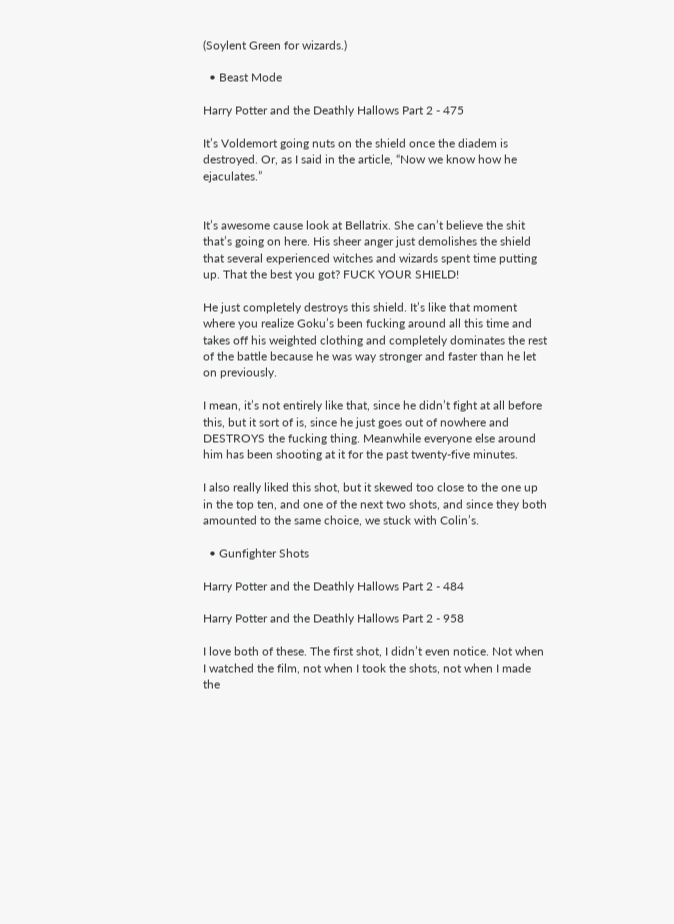(Soylent Green for wizards.)

  • Beast Mode

Harry Potter and the Deathly Hallows Part 2 - 475

It’s Voldemort going nuts on the shield once the diadem is destroyed. Or, as I said in the article, “Now we know how he ejaculates.”


It’s awesome cause look at Bellatrix. She can’t believe the shit that’s going on here. His sheer anger just demolishes the shield that several experienced witches and wizards spent time putting up. That the best you got? FUCK YOUR SHIELD!

He just completely destroys this shield. It’s like that moment where you realize Goku’s been fucking around all this time and takes off his weighted clothing and completely dominates the rest of the battle because he was way stronger and faster than he let on previously.

I mean, it’s not entirely like that, since he didn’t fight at all before this, but it sort of is, since he just goes out of nowhere and DESTROYS the fucking thing. Meanwhile everyone else around him has been shooting at it for the past twenty-five minutes.

I also really liked this shot, but it skewed too close to the one up in the top ten, and one of the next two shots, and since they both amounted to the same choice, we stuck with Colin’s.

  • Gunfighter Shots

Harry Potter and the Deathly Hallows Part 2 - 484

Harry Potter and the Deathly Hallows Part 2 - 958

I love both of these. The first shot, I didn’t even notice. Not when I watched the film, not when I took the shots, not when I made the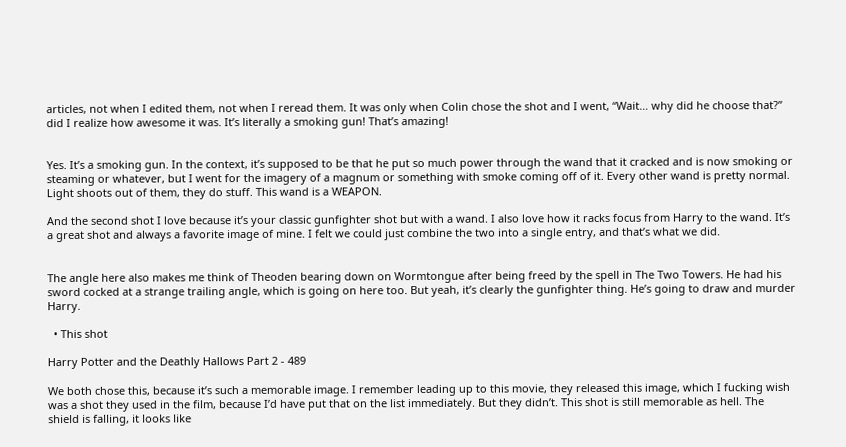articles, not when I edited them, not when I reread them. It was only when Colin chose the shot and I went, “Wait… why did he choose that?” did I realize how awesome it was. It’s literally a smoking gun! That’s amazing!


Yes. It’s a smoking gun. In the context, it’s supposed to be that he put so much power through the wand that it cracked and is now smoking or steaming or whatever, but I went for the imagery of a magnum or something with smoke coming off of it. Every other wand is pretty normal. Light shoots out of them, they do stuff. This wand is a WEAPON.

And the second shot I love because it’s your classic gunfighter shot but with a wand. I also love how it racks focus from Harry to the wand. It’s a great shot and always a favorite image of mine. I felt we could just combine the two into a single entry, and that’s what we did.


The angle here also makes me think of Theoden bearing down on Wormtongue after being freed by the spell in The Two Towers. He had his sword cocked at a strange trailing angle, which is going on here too. But yeah, it’s clearly the gunfighter thing. He’s going to draw and murder Harry.

  • This shot

Harry Potter and the Deathly Hallows Part 2 - 489

We both chose this, because it’s such a memorable image. I remember leading up to this movie, they released this image, which I fucking wish was a shot they used in the film, because I’d have put that on the list immediately. But they didn’t. This shot is still memorable as hell. The shield is falling, it looks like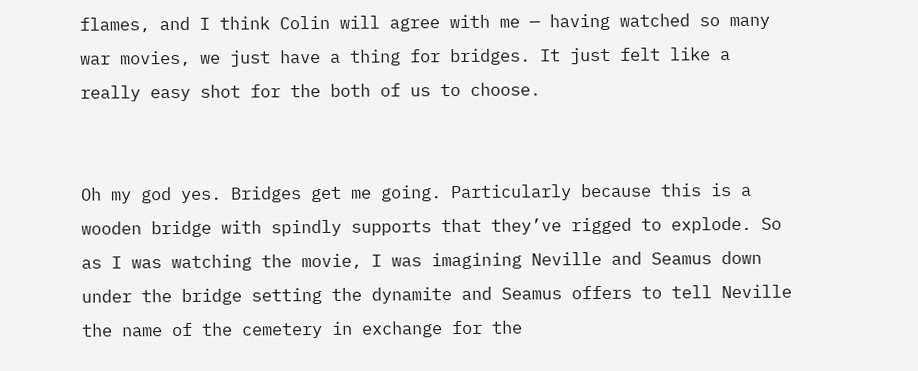flames, and I think Colin will agree with me — having watched so many war movies, we just have a thing for bridges. It just felt like a really easy shot for the both of us to choose.


Oh my god yes. Bridges get me going. Particularly because this is a wooden bridge with spindly supports that they’ve rigged to explode. So as I was watching the movie, I was imagining Neville and Seamus down under the bridge setting the dynamite and Seamus offers to tell Neville the name of the cemetery in exchange for the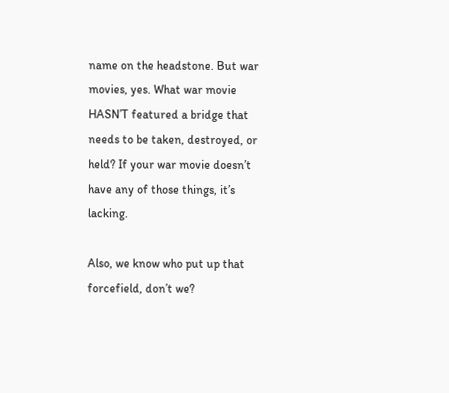name on the headstone. But war movies, yes. What war movie HASN’T featured a bridge that needs to be taken, destroyed, or held? If your war movie doesn’t have any of those things, it’s lacking.

Also, we know who put up that forcefield, don’t we?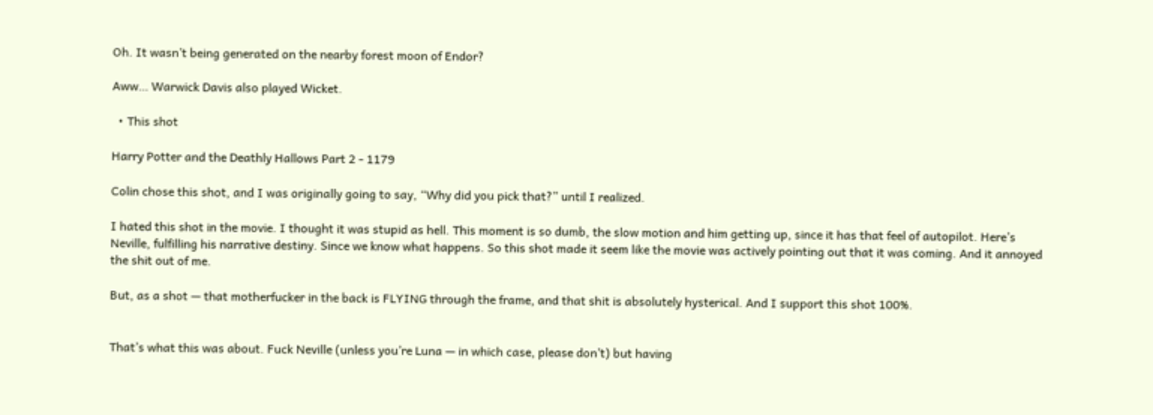Oh. It wasn’t being generated on the nearby forest moon of Endor?

Aww… Warwick Davis also played Wicket.

  • This shot

Harry Potter and the Deathly Hallows Part 2 - 1179

Colin chose this shot, and I was originally going to say, “Why did you pick that?” until I realized.

I hated this shot in the movie. I thought it was stupid as hell. This moment is so dumb, the slow motion and him getting up, since it has that feel of autopilot. Here’s Neville, fulfilling his narrative destiny. Since we know what happens. So this shot made it seem like the movie was actively pointing out that it was coming. And it annoyed the shit out of me.

But, as a shot — that motherfucker in the back is FLYING through the frame, and that shit is absolutely hysterical. And I support this shot 100%.


That’s what this was about. Fuck Neville (unless you’re Luna — in which case, please don’t) but having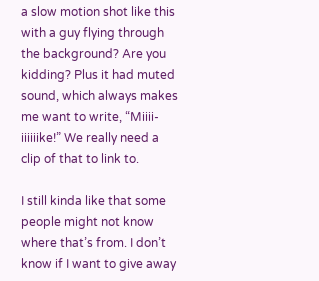a slow motion shot like this with a guy flying through the background? Are you kidding? Plus it had muted sound, which always makes me want to write, “Miiii-iiiiiike!” We really need a clip of that to link to.

I still kinda like that some people might not know where that’s from. I don’t know if I want to give away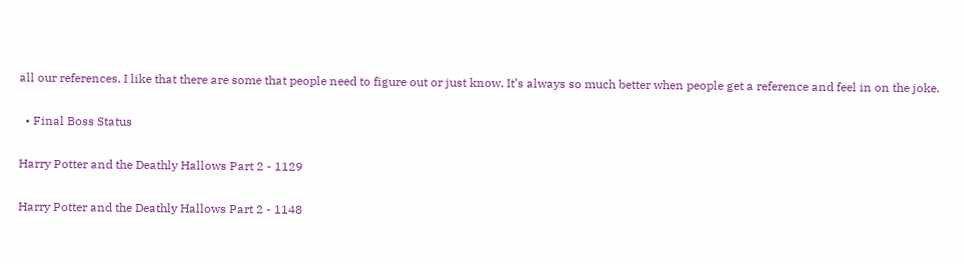all our references. I like that there are some that people need to figure out or just know. It’s always so much better when people get a reference and feel in on the joke.

  • Final Boss Status

Harry Potter and the Deathly Hallows Part 2 - 1129

Harry Potter and the Deathly Hallows Part 2 - 1148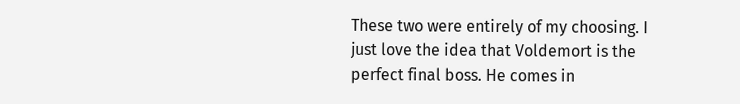These two were entirely of my choosing. I just love the idea that Voldemort is the perfect final boss. He comes in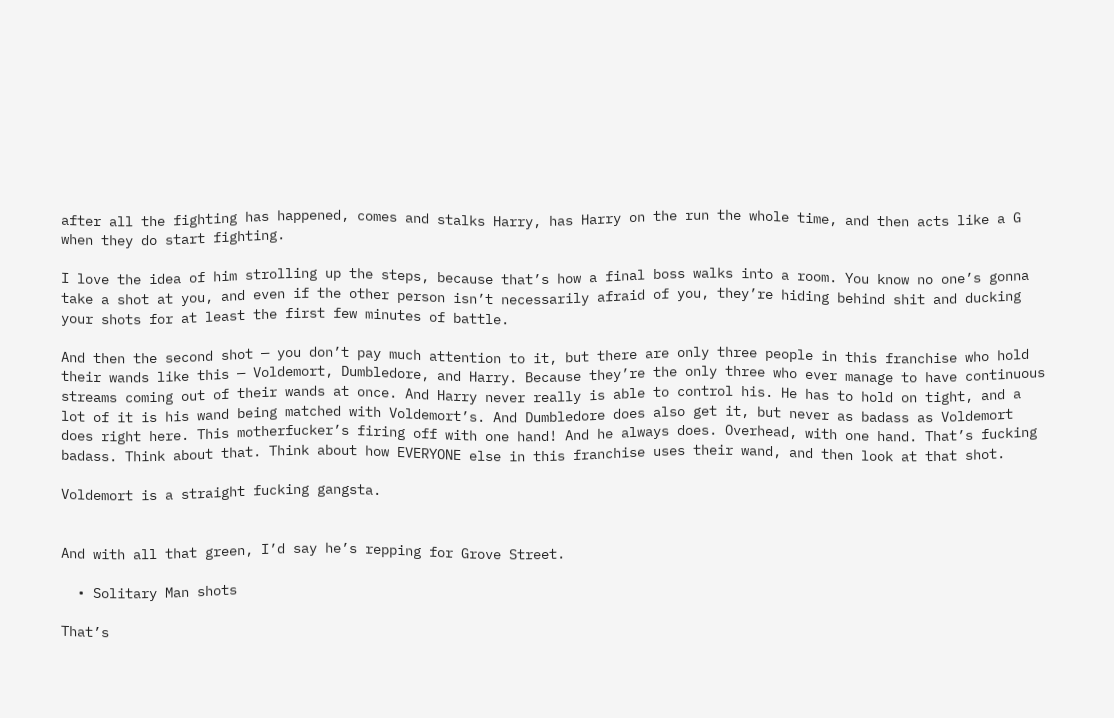after all the fighting has happened, comes and stalks Harry, has Harry on the run the whole time, and then acts like a G when they do start fighting.

I love the idea of him strolling up the steps, because that’s how a final boss walks into a room. You know no one’s gonna take a shot at you, and even if the other person isn’t necessarily afraid of you, they’re hiding behind shit and ducking your shots for at least the first few minutes of battle.

And then the second shot — you don’t pay much attention to it, but there are only three people in this franchise who hold their wands like this — Voldemort, Dumbledore, and Harry. Because they’re the only three who ever manage to have continuous streams coming out of their wands at once. And Harry never really is able to control his. He has to hold on tight, and a lot of it is his wand being matched with Voldemort’s. And Dumbledore does also get it, but never as badass as Voldemort does right here. This motherfucker’s firing off with one hand! And he always does. Overhead, with one hand. That’s fucking badass. Think about that. Think about how EVERYONE else in this franchise uses their wand, and then look at that shot.

Voldemort is a straight fucking gangsta.


And with all that green, I’d say he’s repping for Grove Street.

  • Solitary Man shots

That’s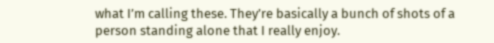what I’m calling these. They’re basically a bunch of shots of a person standing alone that I really enjoy.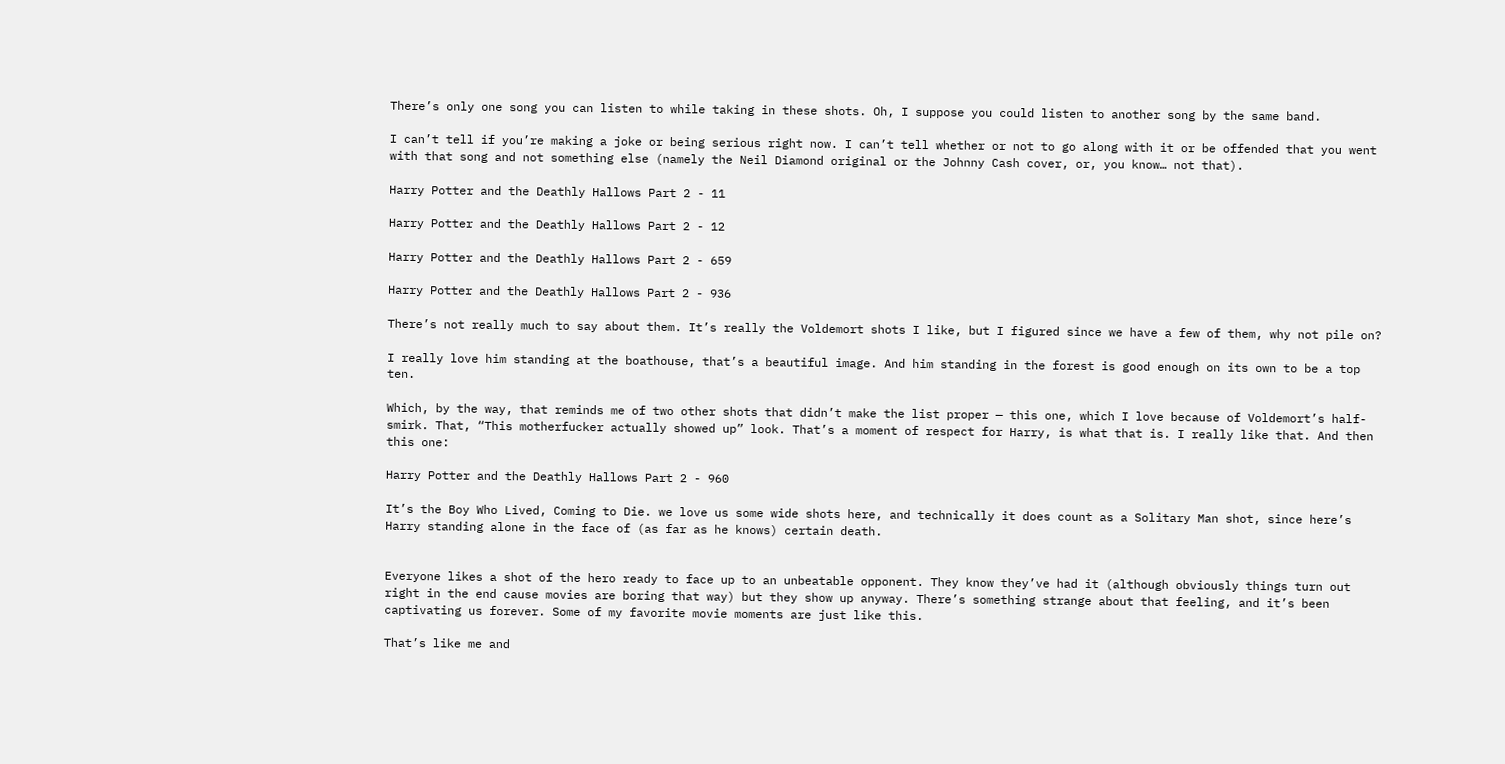There’s only one song you can listen to while taking in these shots. Oh, I suppose you could listen to another song by the same band.

I can’t tell if you’re making a joke or being serious right now. I can’t tell whether or not to go along with it or be offended that you went with that song and not something else (namely the Neil Diamond original or the Johnny Cash cover, or, you know… not that).

Harry Potter and the Deathly Hallows Part 2 - 11

Harry Potter and the Deathly Hallows Part 2 - 12

Harry Potter and the Deathly Hallows Part 2 - 659

Harry Potter and the Deathly Hallows Part 2 - 936

There’s not really much to say about them. It’s really the Voldemort shots I like, but I figured since we have a few of them, why not pile on?

I really love him standing at the boathouse, that’s a beautiful image. And him standing in the forest is good enough on its own to be a top ten.

Which, by the way, that reminds me of two other shots that didn’t make the list proper — this one, which I love because of Voldemort’s half-smirk. That, “This motherfucker actually showed up” look. That’s a moment of respect for Harry, is what that is. I really like that. And then this one:

Harry Potter and the Deathly Hallows Part 2 - 960

It’s the Boy Who Lived, Coming to Die. we love us some wide shots here, and technically it does count as a Solitary Man shot, since here’s Harry standing alone in the face of (as far as he knows) certain death.


Everyone likes a shot of the hero ready to face up to an unbeatable opponent. They know they’ve had it (although obviously things turn out right in the end cause movies are boring that way) but they show up anyway. There’s something strange about that feeling, and it’s been captivating us forever. Some of my favorite movie moments are just like this.

That’s like me and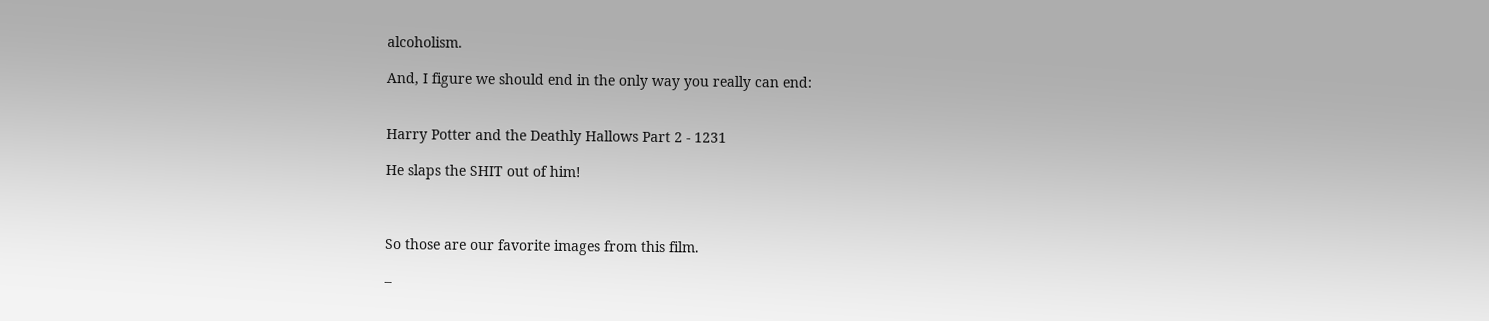alcoholism.

And, I figure we should end in the only way you really can end:


Harry Potter and the Deathly Hallows Part 2 - 1231

He slaps the SHIT out of him!



So those are our favorite images from this film.

–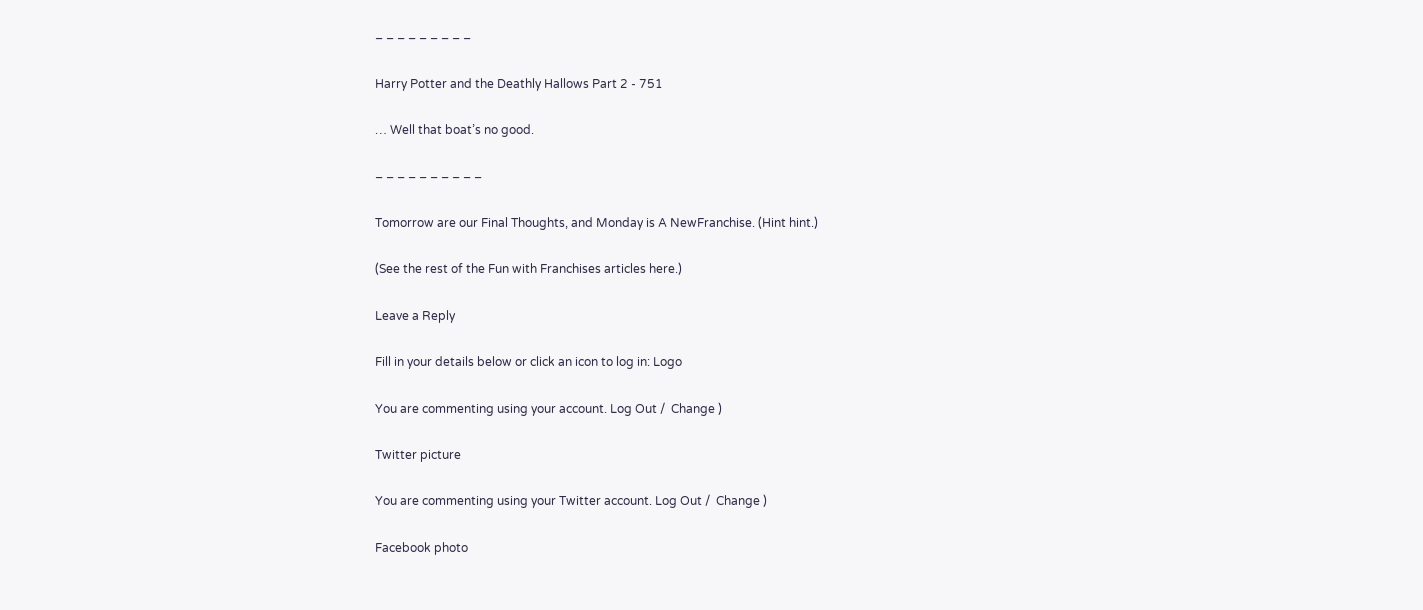– – – – – – – – –

Harry Potter and the Deathly Hallows Part 2 - 751

… Well that boat’s no good.

– – – – – – – – – –

Tomorrow are our Final Thoughts, and Monday is A NewFranchise. (Hint hint.)

(See the rest of the Fun with Franchises articles here.)

Leave a Reply

Fill in your details below or click an icon to log in: Logo

You are commenting using your account. Log Out /  Change )

Twitter picture

You are commenting using your Twitter account. Log Out /  Change )

Facebook photo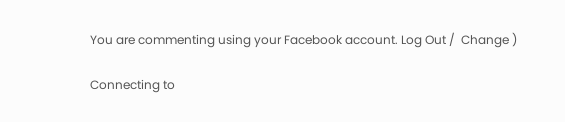You are commenting using your Facebook account. Log Out /  Change )

Connecting to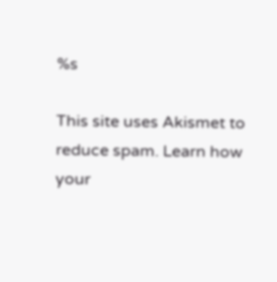%s

This site uses Akismet to reduce spam. Learn how your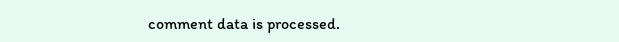comment data is processed.